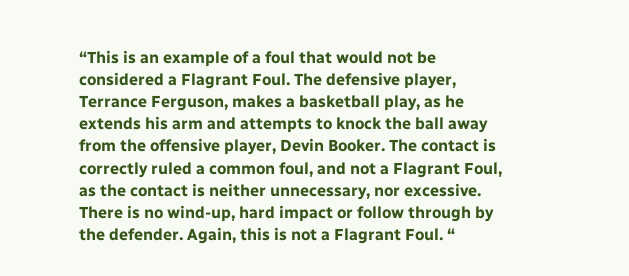“This is an example of a foul that would not be considered a Flagrant Foul. The defensive player, Terrance Ferguson, makes a basketball play, as he extends his arm and attempts to knock the ball away from the offensive player, Devin Booker. The contact is correctly ruled a common foul, and not a Flagrant Foul, as the contact is neither unnecessary, nor excessive. There is no wind-up, hard impact or follow through by the defender. Again, this is not a Flagrant Foul. “